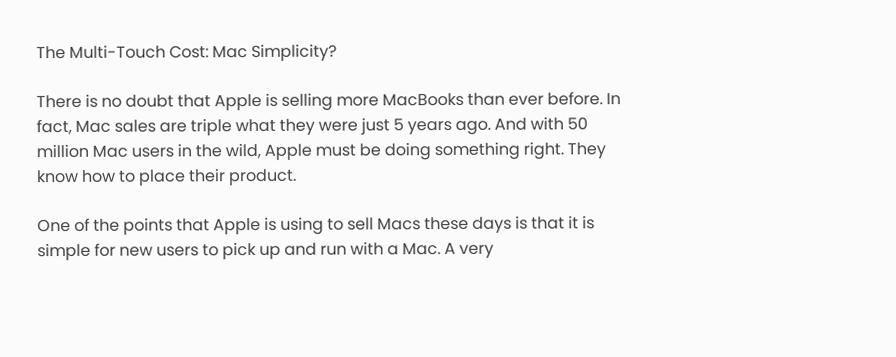The Multi-Touch Cost: Mac Simplicity?

There is no doubt that Apple is selling more MacBooks than ever before. In fact, Mac sales are triple what they were just 5 years ago. And with 50 million Mac users in the wild, Apple must be doing something right. They know how to place their product.

One of the points that Apple is using to sell Macs these days is that it is simple for new users to pick up and run with a Mac. A very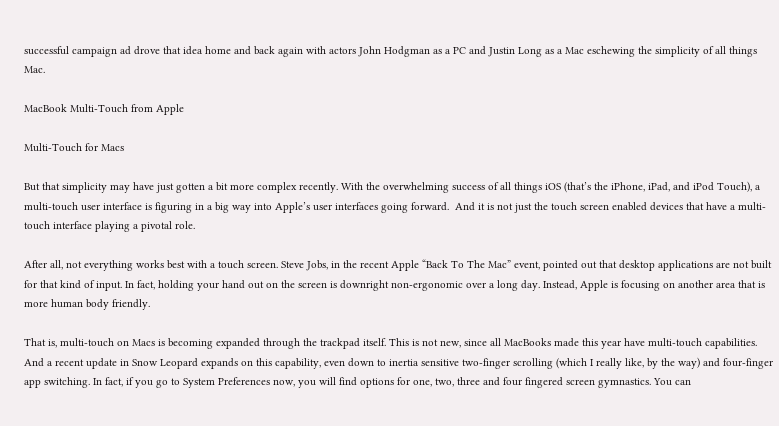successful campaign ad drove that idea home and back again with actors John Hodgman as a PC and Justin Long as a Mac eschewing the simplicity of all things Mac.

MacBook Multi-Touch from Apple

Multi-Touch for Macs

But that simplicity may have just gotten a bit more complex recently. With the overwhelming success of all things iOS (that’s the iPhone, iPad, and iPod Touch), a multi-touch user interface is figuring in a big way into Apple’s user interfaces going forward.  And it is not just the touch screen enabled devices that have a multi-touch interface playing a pivotal role.

After all, not everything works best with a touch screen. Steve Jobs, in the recent Apple “Back To The Mac” event, pointed out that desktop applications are not built for that kind of input. In fact, holding your hand out on the screen is downright non-ergonomic over a long day. Instead, Apple is focusing on another area that is more human body friendly.

That is, multi-touch on Macs is becoming expanded through the trackpad itself. This is not new, since all MacBooks made this year have multi-touch capabilities. And a recent update in Snow Leopard expands on this capability, even down to inertia sensitive two-finger scrolling (which I really like, by the way) and four-finger app switching. In fact, if you go to System Preferences now, you will find options for one, two, three and four fingered screen gymnastics. You can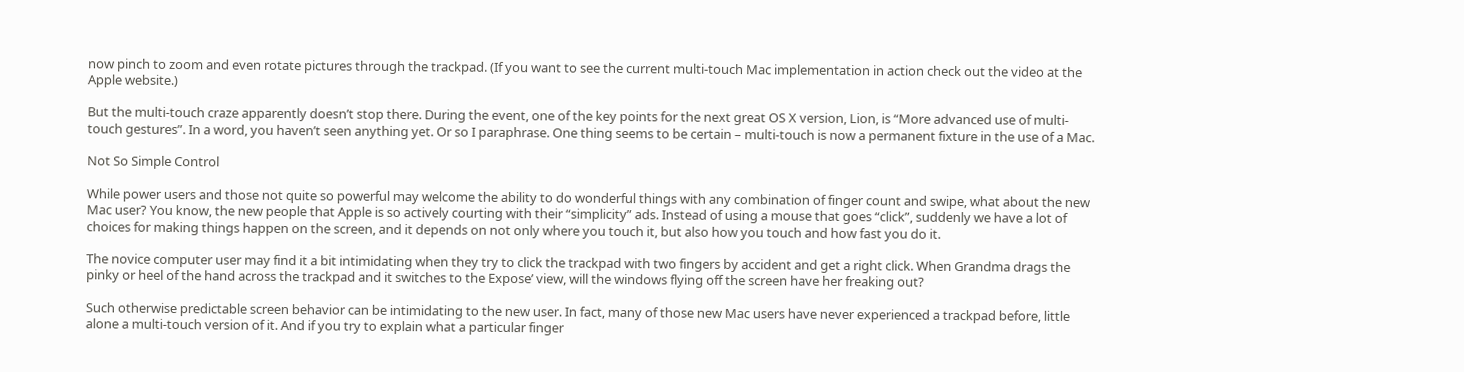now pinch to zoom and even rotate pictures through the trackpad. (If you want to see the current multi-touch Mac implementation in action check out the video at the Apple website.)

But the multi-touch craze apparently doesn’t stop there. During the event, one of the key points for the next great OS X version, Lion, is “More advanced use of multi-touch gestures”. In a word, you haven’t seen anything yet. Or so I paraphrase. One thing seems to be certain – multi-touch is now a permanent fixture in the use of a Mac.

Not So Simple Control

While power users and those not quite so powerful may welcome the ability to do wonderful things with any combination of finger count and swipe, what about the new Mac user? You know, the new people that Apple is so actively courting with their “simplicity” ads. Instead of using a mouse that goes “click”, suddenly we have a lot of choices for making things happen on the screen, and it depends on not only where you touch it, but also how you touch and how fast you do it.

The novice computer user may find it a bit intimidating when they try to click the trackpad with two fingers by accident and get a right click. When Grandma drags the pinky or heel of the hand across the trackpad and it switches to the Expose’ view, will the windows flying off the screen have her freaking out?

Such otherwise predictable screen behavior can be intimidating to the new user. In fact, many of those new Mac users have never experienced a trackpad before, little alone a multi-touch version of it. And if you try to explain what a particular finger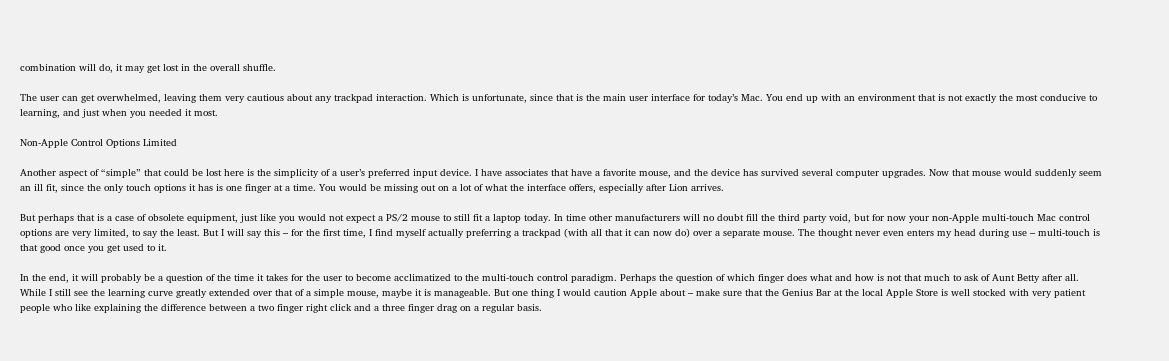combination will do, it may get lost in the overall shuffle.

The user can get overwhelmed, leaving them very cautious about any trackpad interaction. Which is unfortunate, since that is the main user interface for today’s Mac. You end up with an environment that is not exactly the most conducive to learning, and just when you needed it most.

Non-Apple Control Options Limited

Another aspect of “simple” that could be lost here is the simplicity of a user’s preferred input device. I have associates that have a favorite mouse, and the device has survived several computer upgrades. Now that mouse would suddenly seem an ill fit, since the only touch options it has is one finger at a time. You would be missing out on a lot of what the interface offers, especially after Lion arrives.

But perhaps that is a case of obsolete equipment, just like you would not expect a PS/2 mouse to still fit a laptop today. In time other manufacturers will no doubt fill the third party void, but for now your non-Apple multi-touch Mac control options are very limited, to say the least. But I will say this – for the first time, I find myself actually preferring a trackpad (with all that it can now do) over a separate mouse. The thought never even enters my head during use – multi-touch is that good once you get used to it.

In the end, it will probably be a question of the time it takes for the user to become acclimatized to the multi-touch control paradigm. Perhaps the question of which finger does what and how is not that much to ask of Aunt Betty after all. While I still see the learning curve greatly extended over that of a simple mouse, maybe it is manageable. But one thing I would caution Apple about – make sure that the Genius Bar at the local Apple Store is well stocked with very patient people who like explaining the difference between a two finger right click and a three finger drag on a regular basis.